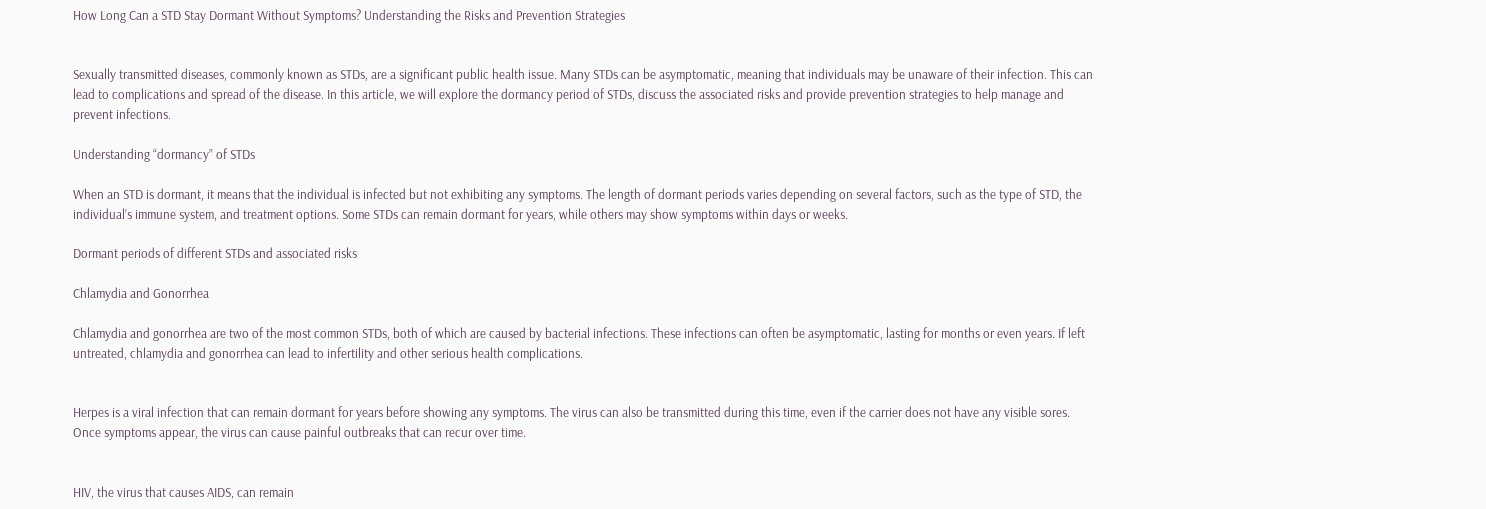How Long Can a STD Stay Dormant Without Symptoms? Understanding the Risks and Prevention Strategies


Sexually transmitted diseases, commonly known as STDs, are a significant public health issue. Many STDs can be asymptomatic, meaning that individuals may be unaware of their infection. This can lead to complications and spread of the disease. In this article, we will explore the dormancy period of STDs, discuss the associated risks and provide prevention strategies to help manage and prevent infections.

Understanding “dormancy” of STDs

When an STD is dormant, it means that the individual is infected but not exhibiting any symptoms. The length of dormant periods varies depending on several factors, such as the type of STD, the individual’s immune system, and treatment options. Some STDs can remain dormant for years, while others may show symptoms within days or weeks.

Dormant periods of different STDs and associated risks

Chlamydia and Gonorrhea

Chlamydia and gonorrhea are two of the most common STDs, both of which are caused by bacterial infections. These infections can often be asymptomatic, lasting for months or even years. If left untreated, chlamydia and gonorrhea can lead to infertility and other serious health complications.


Herpes is a viral infection that can remain dormant for years before showing any symptoms. The virus can also be transmitted during this time, even if the carrier does not have any visible sores. Once symptoms appear, the virus can cause painful outbreaks that can recur over time.


HIV, the virus that causes AIDS, can remain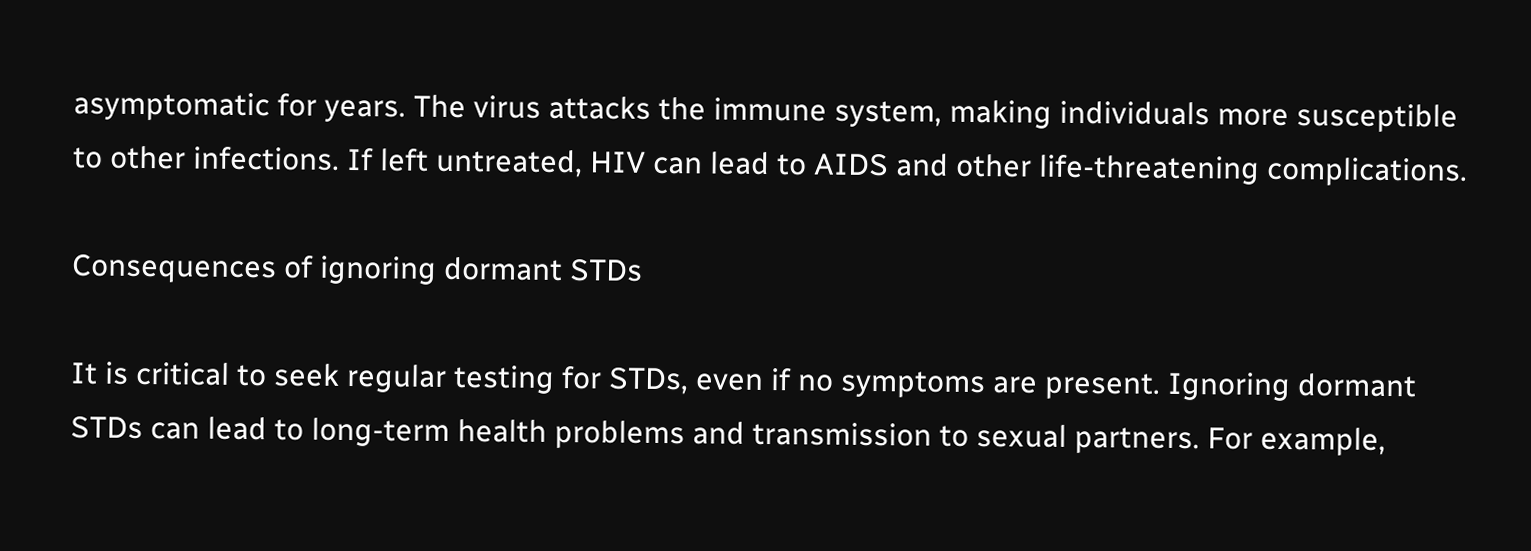asymptomatic for years. The virus attacks the immune system, making individuals more susceptible to other infections. If left untreated, HIV can lead to AIDS and other life-threatening complications.

Consequences of ignoring dormant STDs

It is critical to seek regular testing for STDs, even if no symptoms are present. Ignoring dormant STDs can lead to long-term health problems and transmission to sexual partners. For example,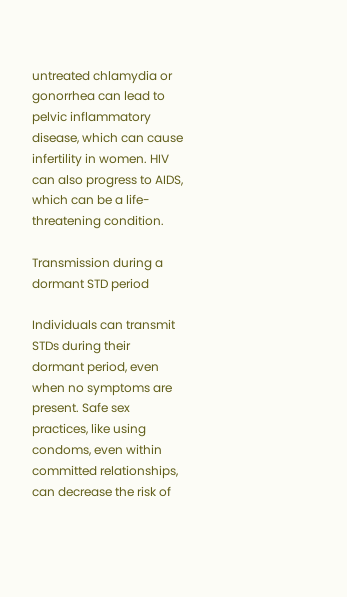untreated chlamydia or gonorrhea can lead to pelvic inflammatory disease, which can cause infertility in women. HIV can also progress to AIDS, which can be a life-threatening condition.

Transmission during a dormant STD period

Individuals can transmit STDs during their dormant period, even when no symptoms are present. Safe sex practices, like using condoms, even within committed relationships, can decrease the risk of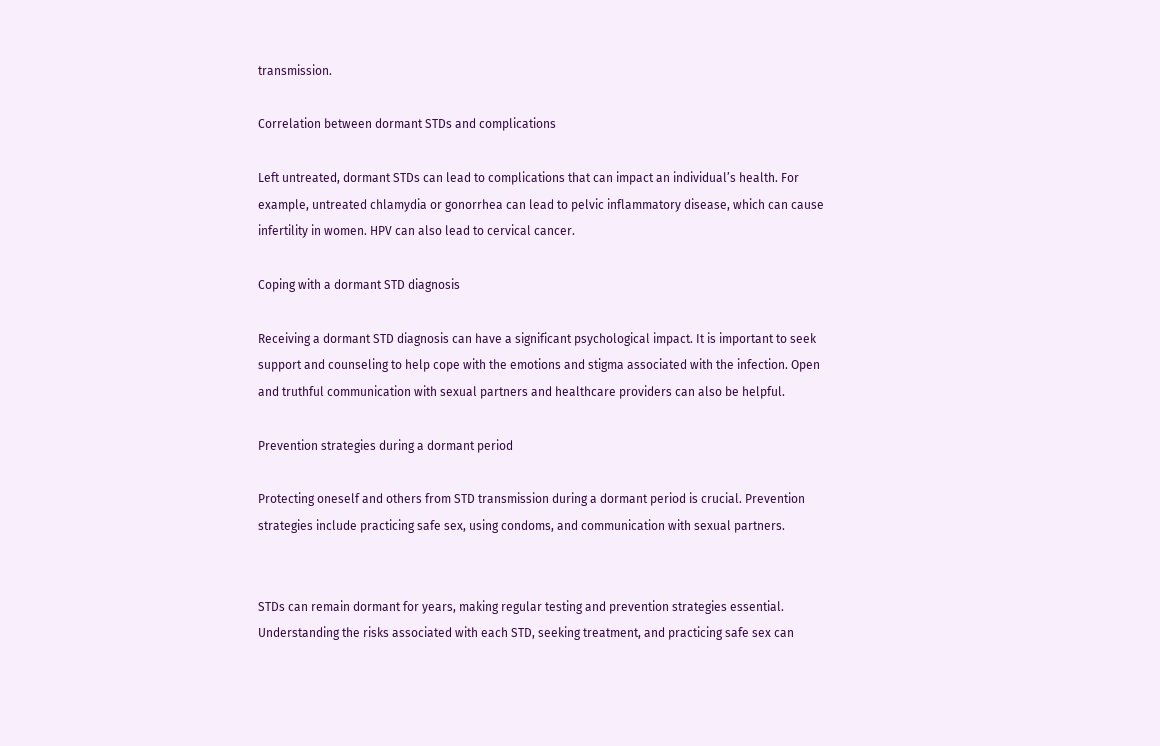transmission.

Correlation between dormant STDs and complications

Left untreated, dormant STDs can lead to complications that can impact an individual’s health. For example, untreated chlamydia or gonorrhea can lead to pelvic inflammatory disease, which can cause infertility in women. HPV can also lead to cervical cancer.

Coping with a dormant STD diagnosis

Receiving a dormant STD diagnosis can have a significant psychological impact. It is important to seek support and counseling to help cope with the emotions and stigma associated with the infection. Open and truthful communication with sexual partners and healthcare providers can also be helpful.

Prevention strategies during a dormant period

Protecting oneself and others from STD transmission during a dormant period is crucial. Prevention strategies include practicing safe sex, using condoms, and communication with sexual partners.


STDs can remain dormant for years, making regular testing and prevention strategies essential. Understanding the risks associated with each STD, seeking treatment, and practicing safe sex can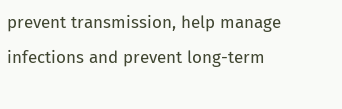prevent transmission, help manage infections and prevent long-term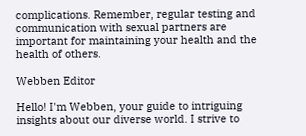complications. Remember, regular testing and communication with sexual partners are important for maintaining your health and the health of others.

Webben Editor

Hello! I'm Webben, your guide to intriguing insights about our diverse world. I strive to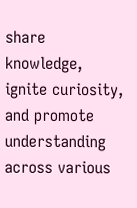share knowledge, ignite curiosity, and promote understanding across various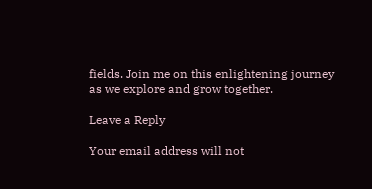fields. Join me on this enlightening journey as we explore and grow together.

Leave a Reply

Your email address will not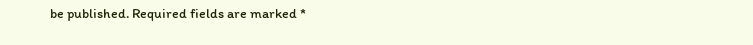be published. Required fields are marked *